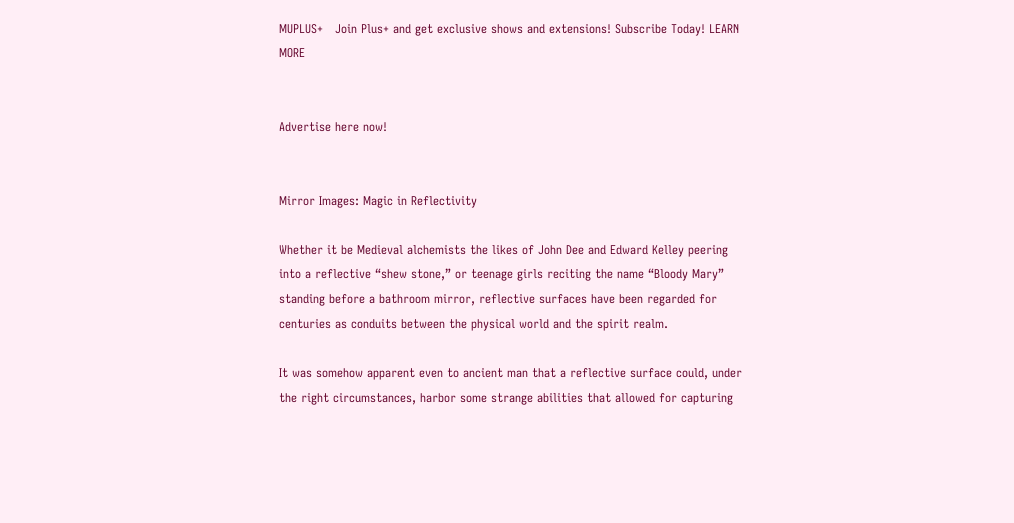MUPLUS+   Join Plus+ and get exclusive shows and extensions! Subscribe Today! LEARN MORE


Advertise here now!


Mirror Images: Magic in Reflectivity

Whether it be Medieval alchemists the likes of John Dee and Edward Kelley peering into a reflective “shew stone,” or teenage girls reciting the name “Bloody Mary” standing before a bathroom mirror, reflective surfaces have been regarded for centuries as conduits between the physical world and the spirit realm.

It was somehow apparent even to ancient man that a reflective surface could, under the right circumstances, harbor some strange abilities that allowed for capturing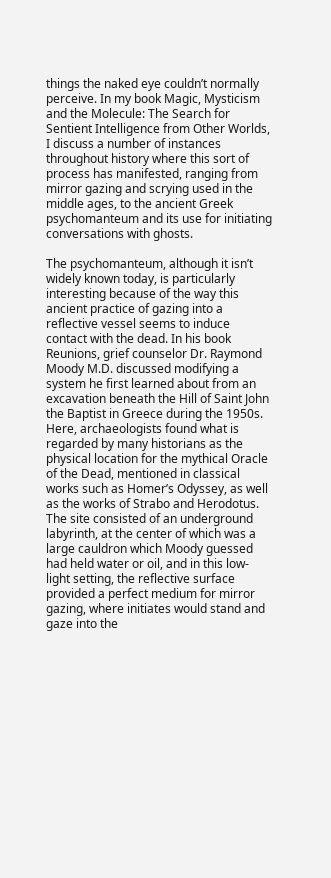things the naked eye couldn’t normally perceive. In my book Magic, Mysticism and the Molecule: The Search for Sentient Intelligence from Other Worlds, I discuss a number of instances throughout history where this sort of process has manifested, ranging from mirror gazing and scrying used in the middle ages, to the ancient Greek psychomanteum and its use for initiating conversations with ghosts.

The psychomanteum, although it isn’t widely known today, is particularly interesting because of the way this ancient practice of gazing into a reflective vessel seems to induce contact with the dead. In his book Reunions, grief counselor Dr. Raymond Moody M.D. discussed modifying a system he first learned about from an excavation beneath the Hill of Saint John the Baptist in Greece during the 1950s. Here, archaeologists found what is regarded by many historians as the physical location for the mythical Oracle of the Dead, mentioned in classical works such as Homer’s Odyssey, as well as the works of Strabo and Herodotus. The site consisted of an underground labyrinth, at the center of which was a large cauldron which Moody guessed had held water or oil, and in this low-light setting, the reflective surface provided a perfect medium for mirror gazing, where initiates would stand and gaze into the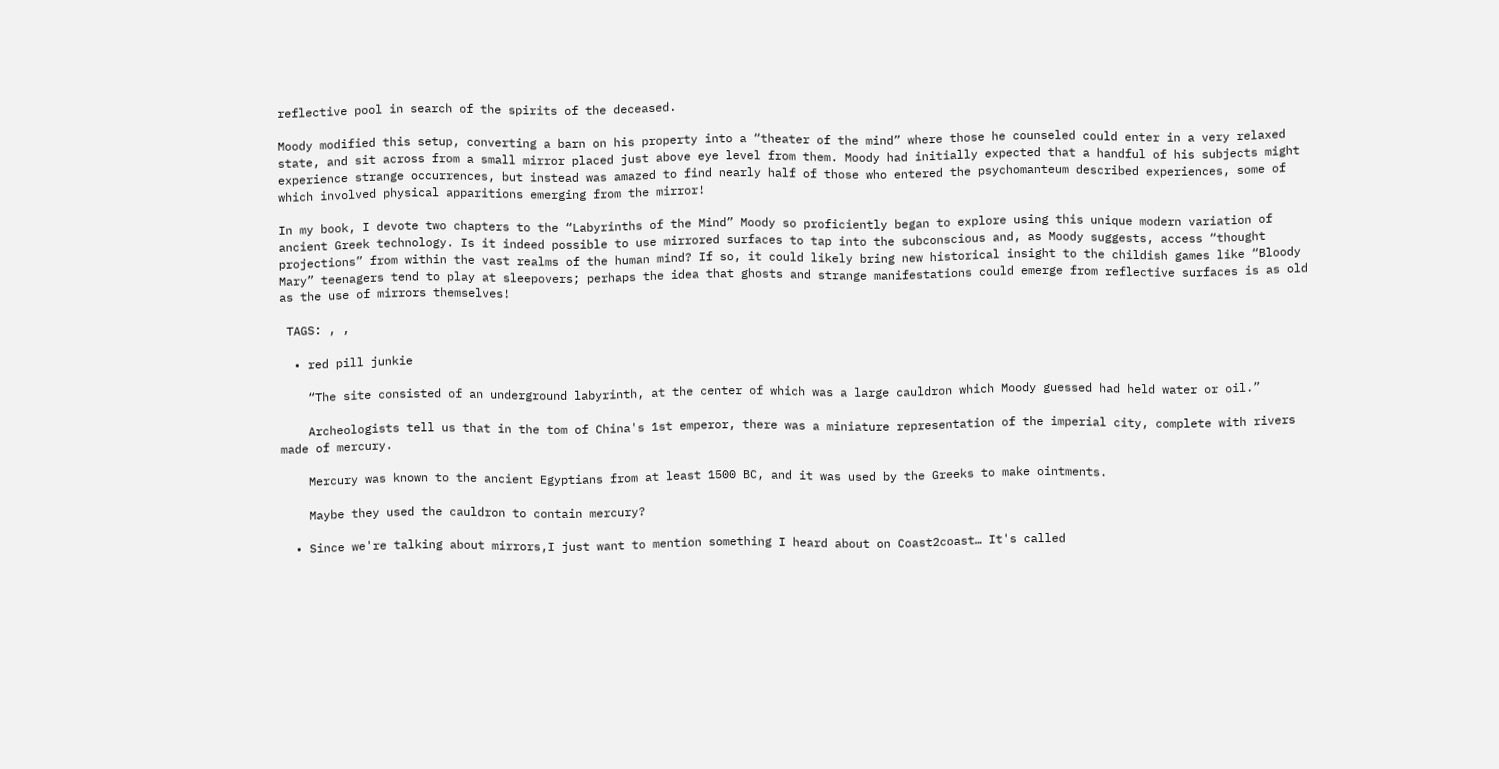reflective pool in search of the spirits of the deceased.

Moody modified this setup, converting a barn on his property into a “theater of the mind” where those he counseled could enter in a very relaxed state, and sit across from a small mirror placed just above eye level from them. Moody had initially expected that a handful of his subjects might experience strange occurrences, but instead was amazed to find nearly half of those who entered the psychomanteum described experiences, some of which involved physical apparitions emerging from the mirror!

In my book, I devote two chapters to the “Labyrinths of the Mind” Moody so proficiently began to explore using this unique modern variation of ancient Greek technology. Is it indeed possible to use mirrored surfaces to tap into the subconscious and, as Moody suggests, access “thought projections” from within the vast realms of the human mind? If so, it could likely bring new historical insight to the childish games like “Bloody Mary” teenagers tend to play at sleepovers; perhaps the idea that ghosts and strange manifestations could emerge from reflective surfaces is as old as the use of mirrors themselves!

 TAGS: , ,

  • red pill junkie

    “The site consisted of an underground labyrinth, at the center of which was a large cauldron which Moody guessed had held water or oil.”

    Archeologists tell us that in the tom of China's 1st emperor, there was a miniature representation of the imperial city, complete with rivers made of mercury.

    Mercury was known to the ancient Egyptians from at least 1500 BC, and it was used by the Greeks to make ointments.

    Maybe they used the cauldron to contain mercury?

  • Since we're talking about mirrors,I just want to mention something I heard about on Coast2coast… It's called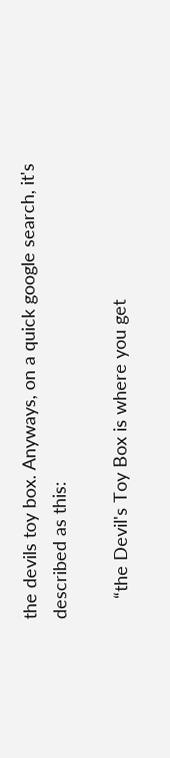the devils toy box. Anyways, on a quick google search, it's described as this:

    “the Devil's Toy Box is where you get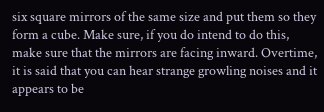six square mirrors of the same size and put them so they form a cube. Make sure, if you do intend to do this, make sure that the mirrors are facing inward. Overtime, it is said that you can hear strange growling noises and it appears to be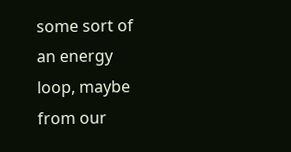some sort of an energy loop, maybe from our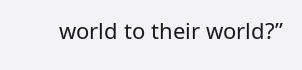world to their world?”